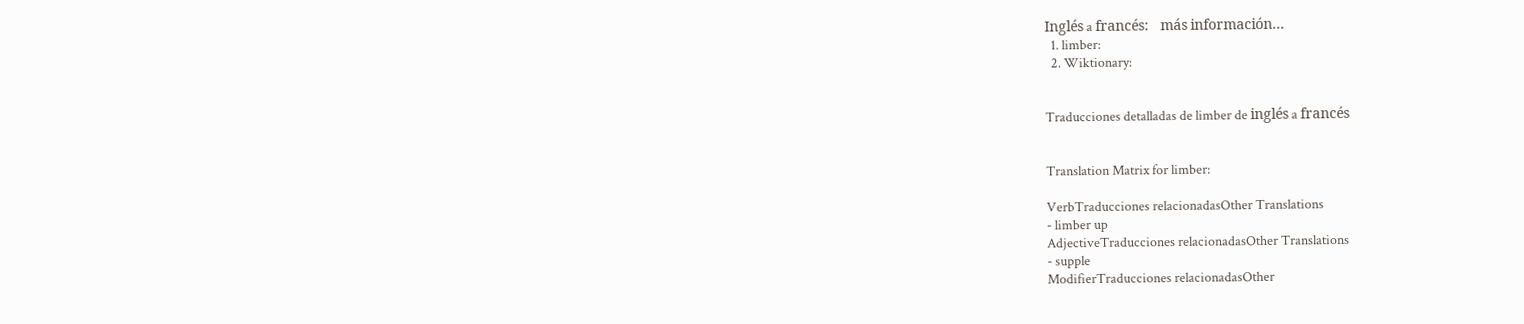Inglés a francés:   más información...
  1. limber:
  2. Wiktionary:


Traducciones detalladas de limber de inglés a francés


Translation Matrix for limber:

VerbTraducciones relacionadasOther Translations
- limber up
AdjectiveTraducciones relacionadasOther Translations
- supple
ModifierTraducciones relacionadasOther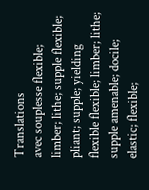Translations
avec souplesse flexible; limber; lithe; supple flexible; pliant; supple; yielding
flexible flexible; limber; lithe; supple amenable; docile; elastic; flexible;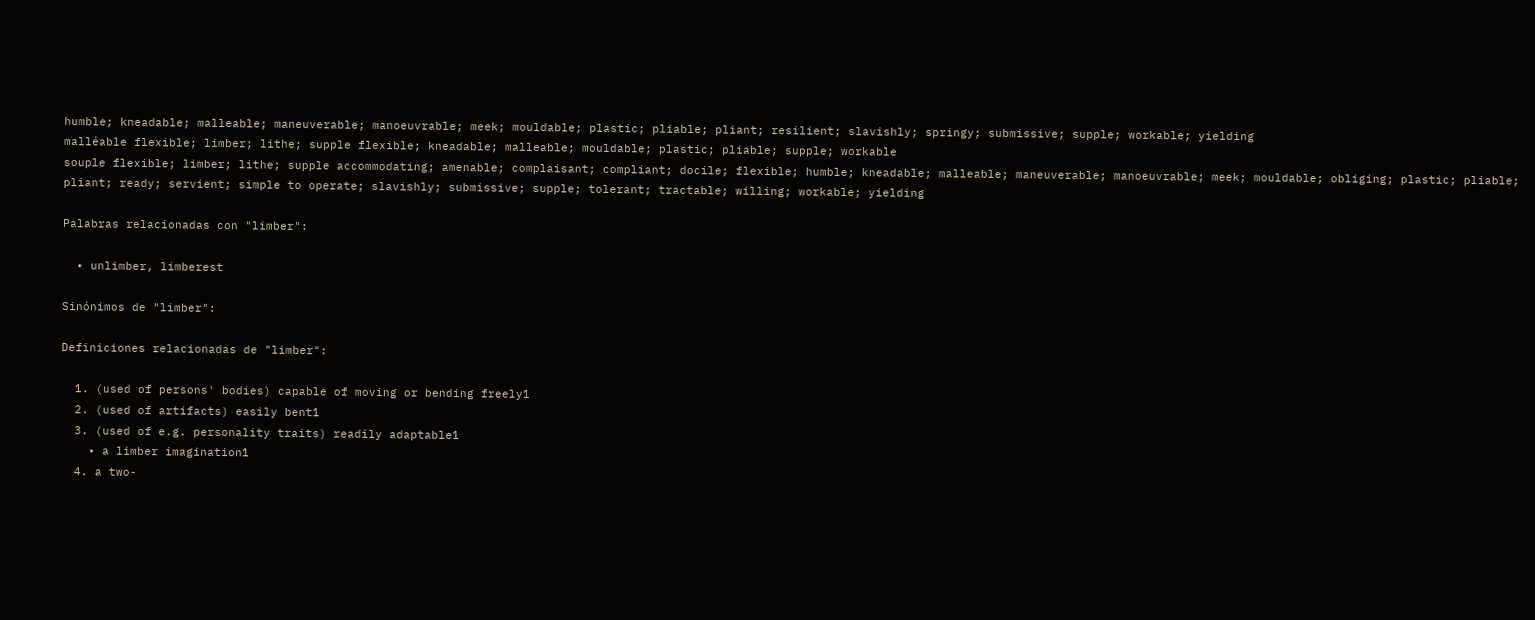humble; kneadable; malleable; maneuverable; manoeuvrable; meek; mouldable; plastic; pliable; pliant; resilient; slavishly; springy; submissive; supple; workable; yielding
malléable flexible; limber; lithe; supple flexible; kneadable; malleable; mouldable; plastic; pliable; supple; workable
souple flexible; limber; lithe; supple accommodating; amenable; complaisant; compliant; docile; flexible; humble; kneadable; malleable; maneuverable; manoeuvrable; meek; mouldable; obliging; plastic; pliable; pliant; ready; servient; simple to operate; slavishly; submissive; supple; tolerant; tractable; willing; workable; yielding

Palabras relacionadas con "limber":

  • unlimber, limberest

Sinónimos de "limber":

Definiciones relacionadas de "limber":

  1. (used of persons' bodies) capable of moving or bending freely1
  2. (used of artifacts) easily bent1
  3. (used of e.g. personality traits) readily adaptable1
    • a limber imagination1
  4. a two-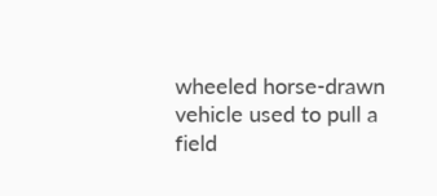wheeled horse-drawn vehicle used to pull a field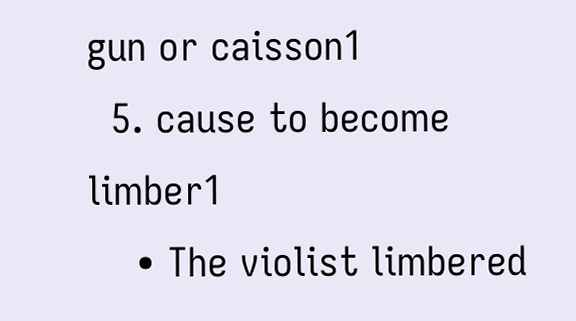gun or caisson1
  5. cause to become limber1
    • The violist limbered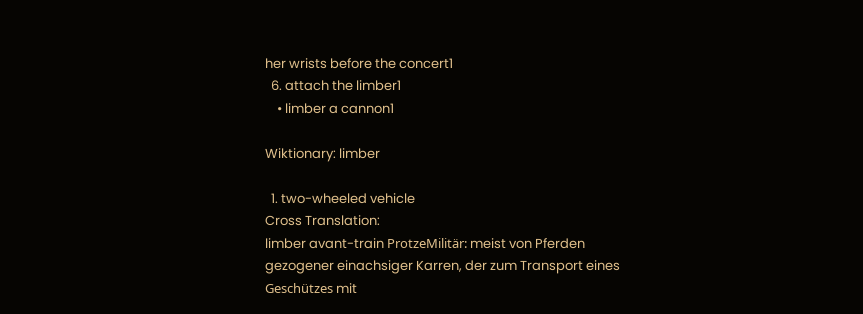her wrists before the concert1
  6. attach the limber1
    • limber a cannon1

Wiktionary: limber

  1. two-wheeled vehicle
Cross Translation:
limber avant-train ProtzeMilitär: meist von Pferden gezogener einachsiger Karren, der zum Transport eines Geschützes mit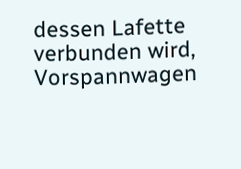dessen Lafette verbunden wird, Vorspannwagen